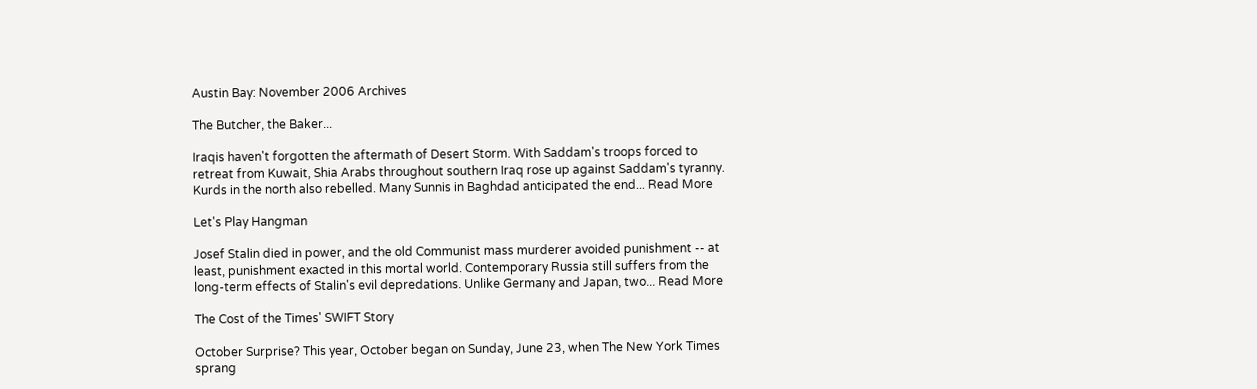Austin Bay: November 2006 Archives

The Butcher, the Baker...

Iraqis haven't forgotten the aftermath of Desert Storm. With Saddam's troops forced to retreat from Kuwait, Shia Arabs throughout southern Iraq rose up against Saddam's tyranny. Kurds in the north also rebelled. Many Sunnis in Baghdad anticipated the end... Read More

Let's Play Hangman

Josef Stalin died in power, and the old Communist mass murderer avoided punishment -- at least, punishment exacted in this mortal world. Contemporary Russia still suffers from the long-term effects of Stalin's evil depredations. Unlike Germany and Japan, two... Read More

The Cost of the Times' SWIFT Story

October Surprise? This year, October began on Sunday, June 23, when The New York Times sprang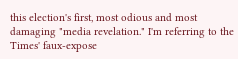this election's first, most odious and most damaging "media revelation." I'm referring to the Times' faux-expose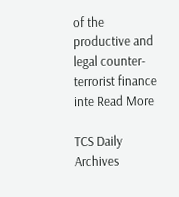of the productive and legal counter-terrorist finance inte Read More

TCS Daily Archives